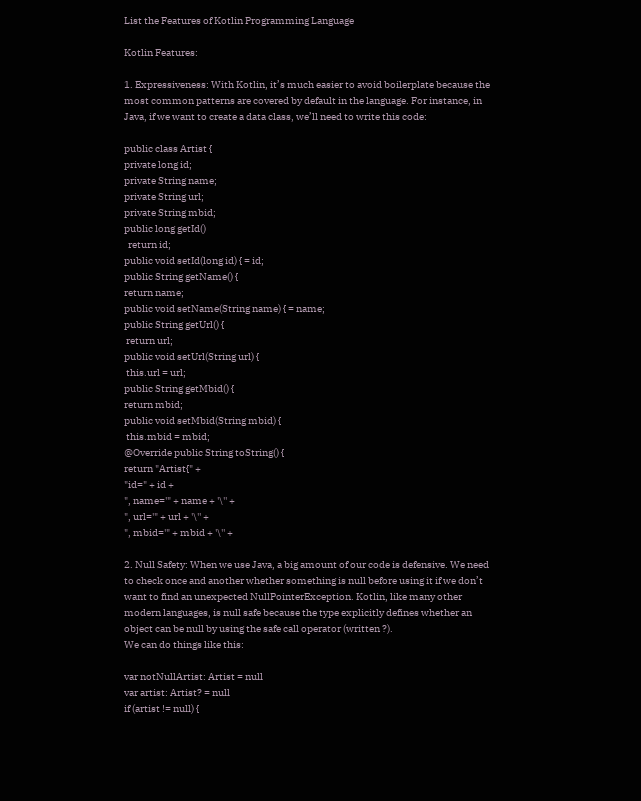List the Features of Kotlin Programming Language

Kotlin Features:

1. Expressiveness: With Kotlin, it’s much easier to avoid boilerplate because the most common patterns are covered by default in the language. For instance, in Java, if we want to create a data class, we’ll need to write this code:

public class Artist {
private long id;
private String name;
private String url;
private String mbid;
public long getId()
  return id;
public void setId(long id) { = id;
public String getName() {
return name;
public void setName(String name) { = name;
public String getUrl() {
 return url;
public void setUrl(String url) {
 this.url = url;
public String getMbid() {
return mbid;
public void setMbid(String mbid) {
 this.mbid = mbid;
@Override public String toString() {
return "Artist{" +
"id=" + id +
", name='" + name + '\'' +
", url='" + url + '\'' +
", mbid='" + mbid + '\'' +

2. Null Safety: When we use Java, a big amount of our code is defensive. We need to check once and another whether something is null before using it if we don’t want to find an unexpected NullPointerException. Kotlin, like many other modern languages, is null safe because the type explicitly defines whether an object can be null by using the safe call operator (written ?).
We can do things like this:

var notNullArtist: Artist = null
var artist: Artist? = null
if (artist != null) {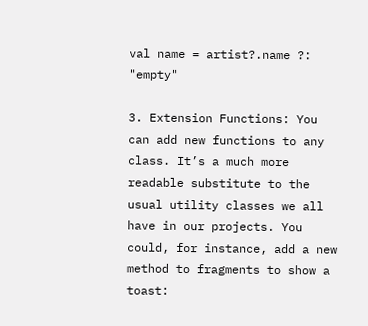val name = artist?.name ?: "empty"

3. Extension Functions: You can add new functions to any class. It’s a much more readable substitute to the usual utility classes we all have in our projects. You could, for instance, add a new method to fragments to show a toast: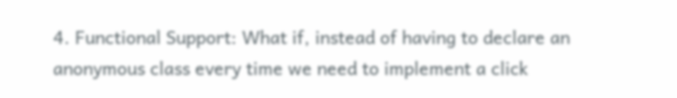4. Functional Support: What if, instead of having to declare an anonymous class every time we need to implement a click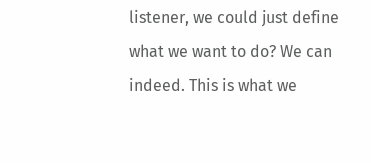listener, we could just define what we want to do? We can indeed. This is what we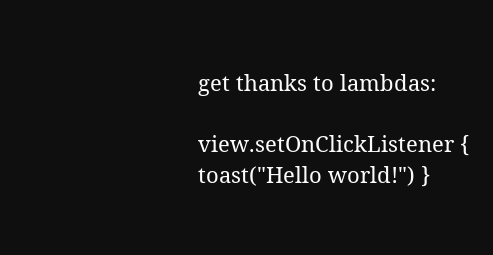get thanks to lambdas:

view.setOnClickListener { toast("Hello world!") }